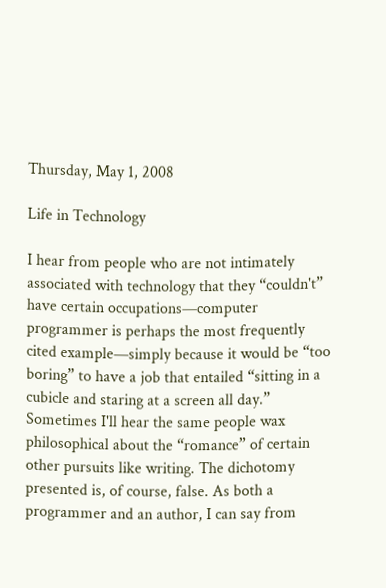Thursday, May 1, 2008

Life in Technology

I hear from people who are not intimately associated with technology that they “couldn't” have certain occupations—computer programmer is perhaps the most frequently cited example—simply because it would be “too boring” to have a job that entailed “sitting in a cubicle and staring at a screen all day.” Sometimes I'll hear the same people wax philosophical about the “romance” of certain other pursuits like writing. The dichotomy presented is, of course, false. As both a programmer and an author, I can say from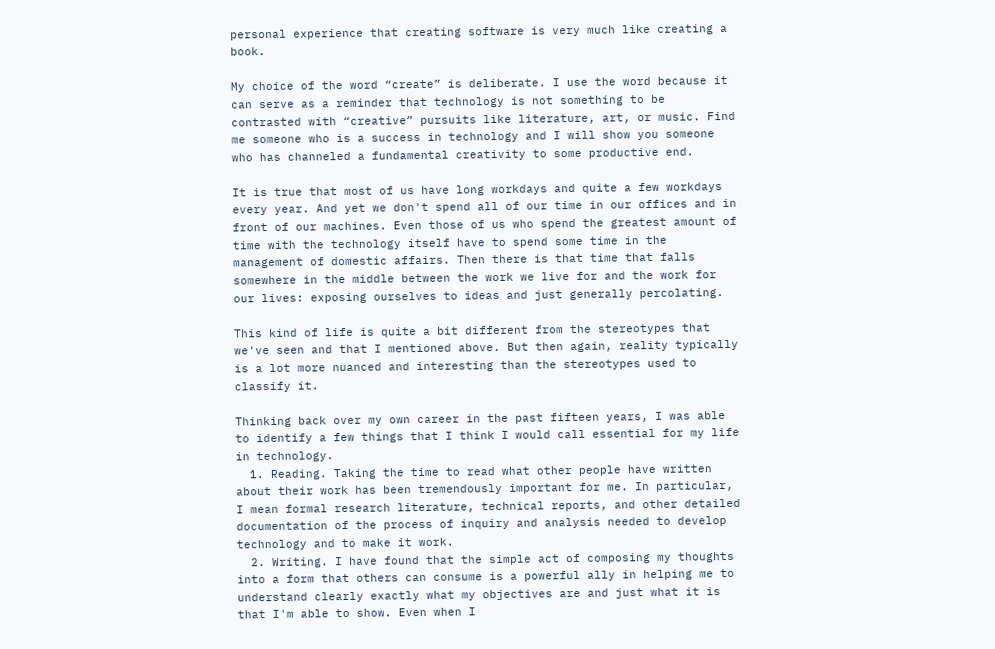personal experience that creating software is very much like creating a book.

My choice of the word “create” is deliberate. I use the word because it can serve as a reminder that technology is not something to be contrasted with “creative” pursuits like literature, art, or music. Find me someone who is a success in technology and I will show you someone who has channeled a fundamental creativity to some productive end.

It is true that most of us have long workdays and quite a few workdays every year. And yet we don't spend all of our time in our offices and in front of our machines. Even those of us who spend the greatest amount of time with the technology itself have to spend some time in the management of domestic affairs. Then there is that time that falls somewhere in the middle between the work we live for and the work for our lives: exposing ourselves to ideas and just generally percolating.

This kind of life is quite a bit different from the stereotypes that we've seen and that I mentioned above. But then again, reality typically is a lot more nuanced and interesting than the stereotypes used to classify it.

Thinking back over my own career in the past fifteen years, I was able to identify a few things that I think I would call essential for my life in technology.
  1. Reading. Taking the time to read what other people have written about their work has been tremendously important for me. In particular, I mean formal research literature, technical reports, and other detailed documentation of the process of inquiry and analysis needed to develop technology and to make it work.
  2. Writing. I have found that the simple act of composing my thoughts into a form that others can consume is a powerful ally in helping me to understand clearly exactly what my objectives are and just what it is that I'm able to show. Even when I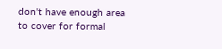don't have enough area to cover for formal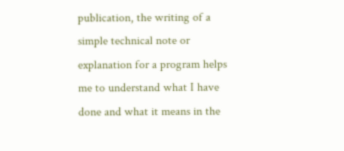publication, the writing of a simple technical note or explanation for a program helps me to understand what I have done and what it means in the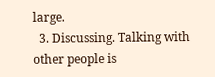large.
  3. Discussing. Talking with other people is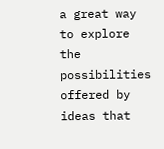a great way to explore the possibilities offered by ideas that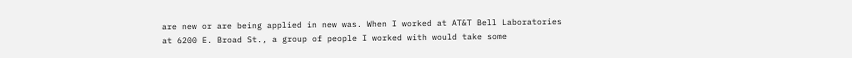are new or are being applied in new was. When I worked at AT&T Bell Laboratories at 6200 E. Broad St., a group of people I worked with would take some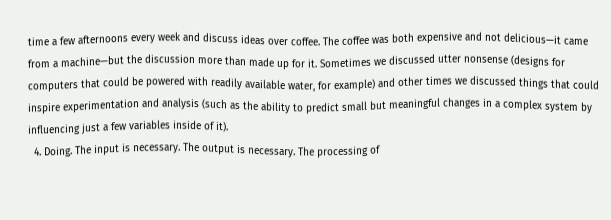time a few afternoons every week and discuss ideas over coffee. The coffee was both expensive and not delicious—it came from a machine—but the discussion more than made up for it. Sometimes we discussed utter nonsense (designs for computers that could be powered with readily available water, for example) and other times we discussed things that could inspire experimentation and analysis (such as the ability to predict small but meaningful changes in a complex system by influencing just a few variables inside of it).
  4. Doing. The input is necessary. The output is necessary. The processing of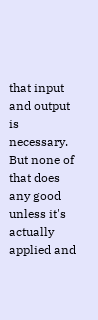that input and output is necessary. But none of that does any good unless it's actually applied and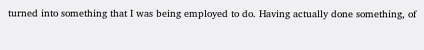turned into something that I was being employed to do. Having actually done something, of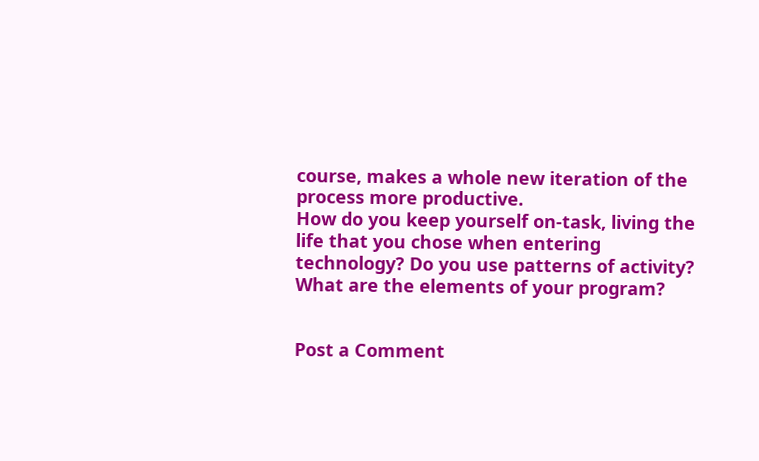course, makes a whole new iteration of the process more productive.
How do you keep yourself on-task, living the life that you chose when entering technology? Do you use patterns of activity? What are the elements of your program?


Post a Comment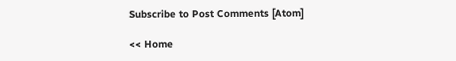Subscribe to Post Comments [Atom]

<< Home